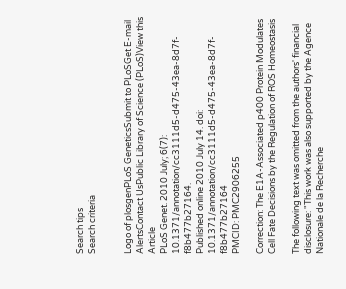Search tips
Search criteria


Logo of plosgenPLoS GeneticsSubmit to PLoSGet E-mail AlertsContact UsPublic Library of Science (PLoS)View this Article
PLoS Genet. 2010 July; 6(7): 10.1371/annotation/cc3111d5-d475-43ea-8d7f-f8b477b27164.
Published online 2010 July 14. doi:  10.1371/annotation/cc3111d5-d475-43ea-8d7f-f8b477b27164
PMCID: PMC2906255

Correction: The E1A-Associated p400 Protein Modulates Cell Fate Decisions by the Regulation of ROS Homeostasis

The following text was omitted from the authors' financial disclosure: "This work was also supported by the Agence Nationale de la Recherche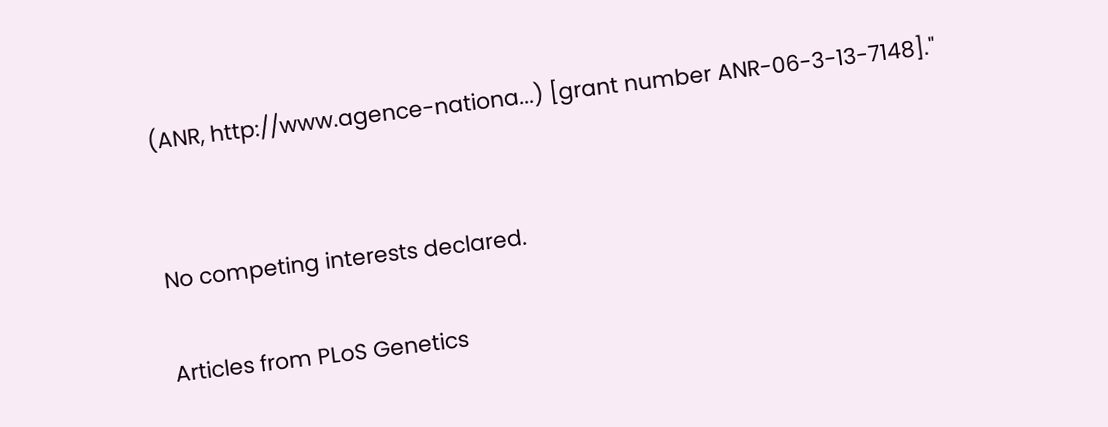(ANR, http://www.agence-nationa...) [grant number ANR-06-3-13-7148]."


No competing interests declared.

Articles from PLoS Genetics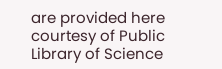are provided here courtesy of Public Library of Science